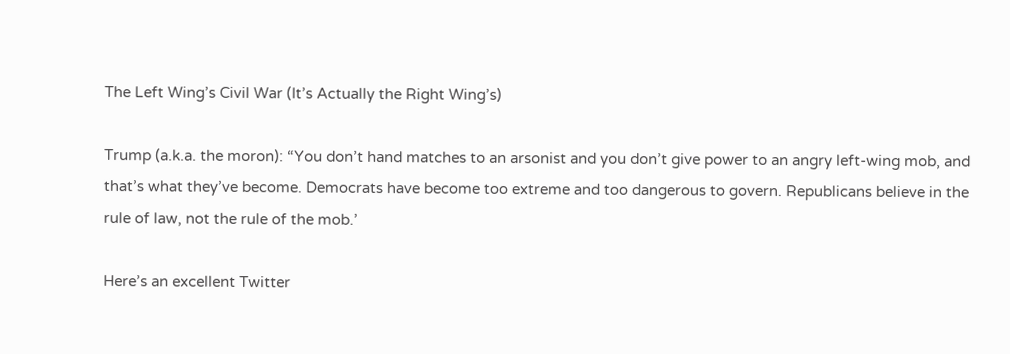The Left Wing’s Civil War (It’s Actually the Right Wing’s)

Trump (a.k.a. the moron): “You don’t hand matches to an arsonist and you don’t give power to an angry left-wing mob, and that’s what they’ve become. Democrats have become too extreme and too dangerous to govern. Republicans believe in the rule of law, not the rule of the mob.’

Here’s an excellent Twitter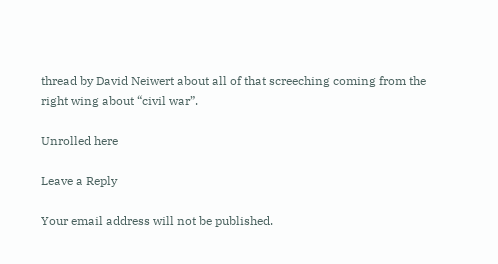thread by David Neiwert about all of that screeching coming from the right wing about “civil war”.

Unrolled here

Leave a Reply

Your email address will not be published.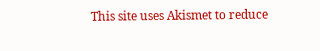This site uses Akismet to reduce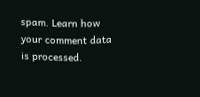spam. Learn how your comment data is processed.